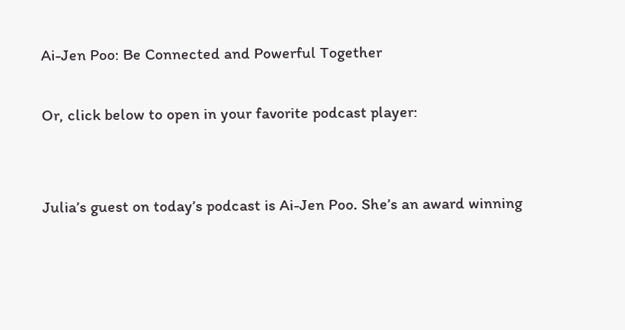Ai-Jen Poo: Be Connected and Powerful Together

Or, click below to open in your favorite podcast player:


Julia’s guest on today’s podcast is Ai-Jen Poo. She’s an award winning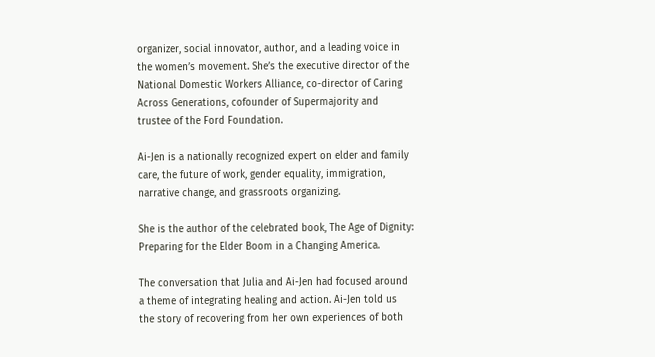organizer, social innovator, author, and a leading voice in the women’s movement. She’s the executive director of the National Domestic Workers Alliance, co-director of Caring Across Generations, cofounder of Supermajority and trustee of the Ford Foundation.

Ai-Jen is a nationally recognized expert on elder and family care, the future of work, gender equality, immigration, narrative change, and grassroots organizing.

She is the author of the celebrated book, The Age of Dignity: Preparing for the Elder Boom in a Changing America.

The conversation that Julia and Ai-Jen had focused around a theme of integrating healing and action. Ai-Jen told us the story of recovering from her own experiences of both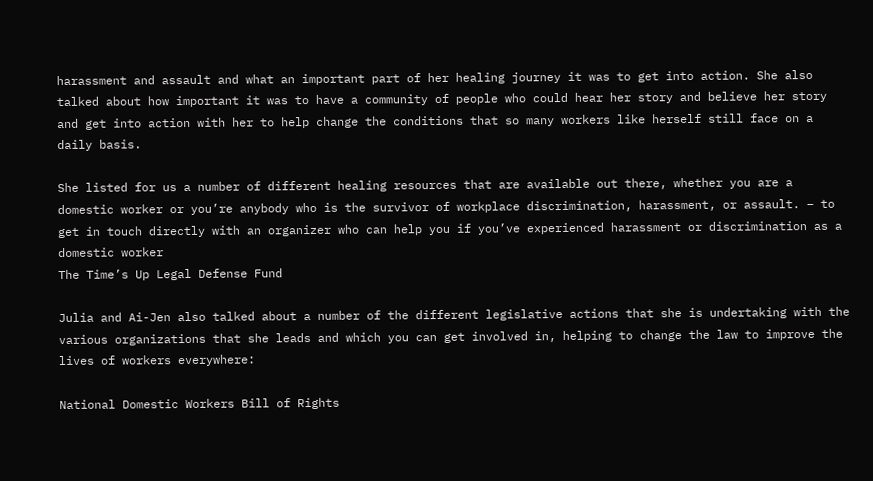harassment and assault and what an important part of her healing journey it was to get into action. She also talked about how important it was to have a community of people who could hear her story and believe her story and get into action with her to help change the conditions that so many workers like herself still face on a daily basis.

She listed for us a number of different healing resources that are available out there, whether you are a domestic worker or you’re anybody who is the survivor of workplace discrimination, harassment, or assault. – to get in touch directly with an organizer who can help you if you’ve experienced harassment or discrimination as a domestic worker
The Time’s Up Legal Defense Fund

Julia and Ai-Jen also talked about a number of the different legislative actions that she is undertaking with the various organizations that she leads and which you can get involved in, helping to change the law to improve the lives of workers everywhere:

National Domestic Workers Bill of Rights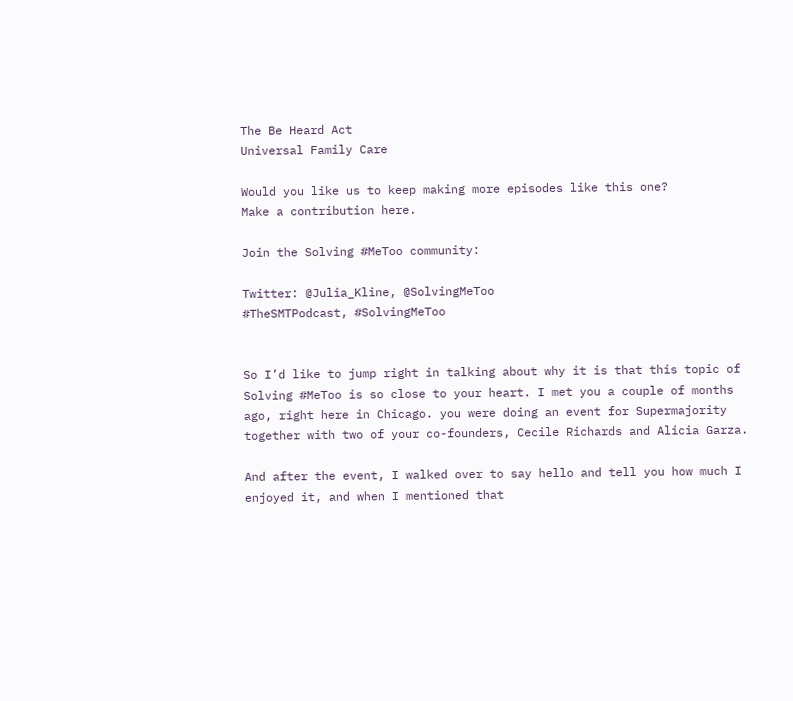The Be Heard Act
Universal Family Care

Would you like us to keep making more episodes like this one?
Make a contribution here.

Join the Solving #MeToo community:

Twitter: @Julia_Kline, @SolvingMeToo
#TheSMTPodcast, #SolvingMeToo


So I’d like to jump right in talking about why it is that this topic of Solving #MeToo is so close to your heart. I met you a couple of months ago, right here in Chicago. you were doing an event for Supermajority together with two of your co-founders, Cecile Richards and Alicia Garza.

And after the event, I walked over to say hello and tell you how much I enjoyed it, and when I mentioned that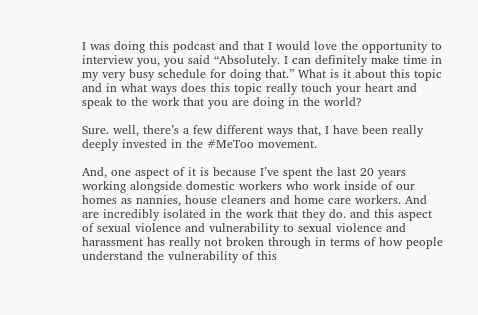I was doing this podcast and that I would love the opportunity to interview you, you said “Absolutely. I can definitely make time in my very busy schedule for doing that.” What is it about this topic and in what ways does this topic really touch your heart and speak to the work that you are doing in the world?

Sure. well, there’s a few different ways that, I have been really deeply invested in the #MeToo movement.

And, one aspect of it is because I’ve spent the last 20 years working alongside domestic workers who work inside of our homes as nannies, house cleaners and home care workers. And are incredibly isolated in the work that they do. and this aspect of sexual violence and vulnerability to sexual violence and harassment has really not broken through in terms of how people understand the vulnerability of this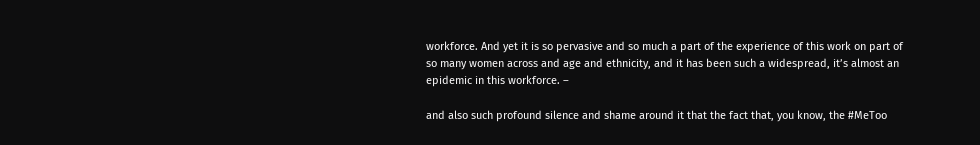workforce. And yet it is so pervasive and so much a part of the experience of this work on part of so many women across and age and ethnicity, and it has been such a widespread, it’s almost an epidemic in this workforce. –

and also such profound silence and shame around it that the fact that, you know, the #MeToo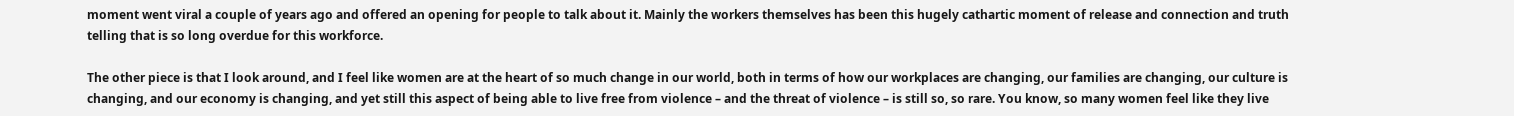moment went viral a couple of years ago and offered an opening for people to talk about it. Mainly the workers themselves has been this hugely cathartic moment of release and connection and truth telling that is so long overdue for this workforce.

The other piece is that I look around, and I feel like women are at the heart of so much change in our world, both in terms of how our workplaces are changing, our families are changing, our culture is changing, and our economy is changing, and yet still this aspect of being able to live free from violence – and the threat of violence – is still so, so rare. You know, so many women feel like they live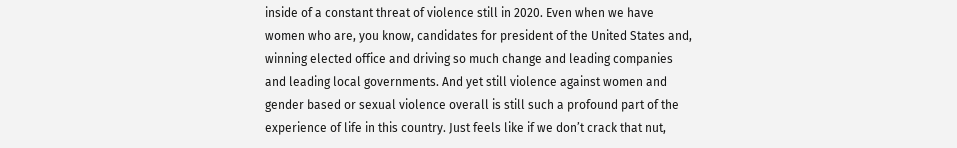inside of a constant threat of violence still in 2020. Even when we have women who are, you know, candidates for president of the United States and, winning elected office and driving so much change and leading companies and leading local governments. And yet still violence against women and gender based or sexual violence overall is still such a profound part of the experience of life in this country. Just feels like if we don’t crack that nut,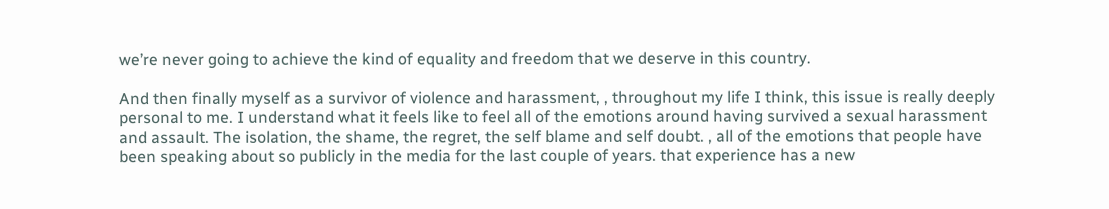we’re never going to achieve the kind of equality and freedom that we deserve in this country.

And then finally myself as a survivor of violence and harassment, , throughout my life I think, this issue is really deeply personal to me. I understand what it feels like to feel all of the emotions around having survived a sexual harassment and assault. The isolation, the shame, the regret, the self blame and self doubt. , all of the emotions that people have been speaking about so publicly in the media for the last couple of years. that experience has a new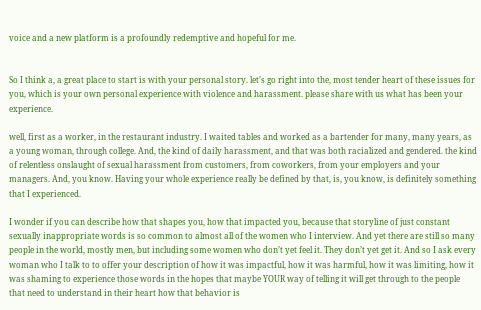voice and a new platform is a profoundly redemptive and hopeful for me.


So I think a, a great place to start is with your personal story. let’s go right into the, most tender heart of these issues for you, which is your own personal experience with violence and harassment. please share with us what has been your experience.

well, first as a worker, in the restaurant industry. I waited tables and worked as a bartender for many, many years, as a young woman, through college. And, the kind of daily harassment, and that was both racialized and gendered. the kind of relentless onslaught of sexual harassment from customers, from coworkers, from your employers and your managers. And, you know. Having your whole experience really be defined by that, is, you know, is definitely something that I experienced.

I wonder if you can describe how that shapes you, how that impacted you, because that storyline of just constant sexually inappropriate words is so common to almost all of the women who I interview. And yet there are still so many people in the world, mostly men, but including some women who don’t yet feel it. They don’t yet get it. And so I ask every woman who I talk to to offer your description of how it was impactful, how it was harmful, how it was limiting, how it was shaming to experience those words in the hopes that maybe YOUR way of telling it will get through to the people that need to understand in their heart how that behavior is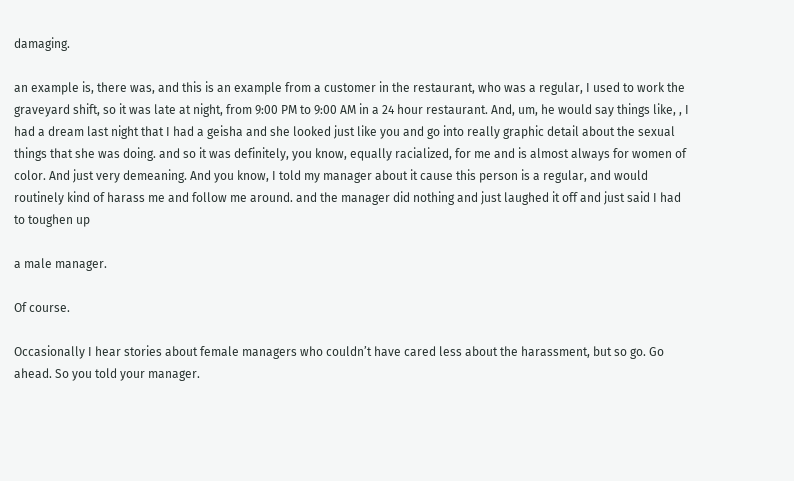damaging.

an example is, there was, and this is an example from a customer in the restaurant, who was a regular, I used to work the graveyard shift, so it was late at night, from 9:00 PM to 9:00 AM in a 24 hour restaurant. And, um, he would say things like, , I had a dream last night that I had a geisha and she looked just like you and go into really graphic detail about the sexual things that she was doing. and so it was definitely, you know, equally racialized, for me and is almost always for women of color. And just very demeaning. And you know, I told my manager about it cause this person is a regular, and would routinely kind of harass me and follow me around. and the manager did nothing and just laughed it off and just said I had to toughen up

a male manager.

Of course.

Occasionally I hear stories about female managers who couldn’t have cared less about the harassment, but so go. Go ahead. So you told your manager.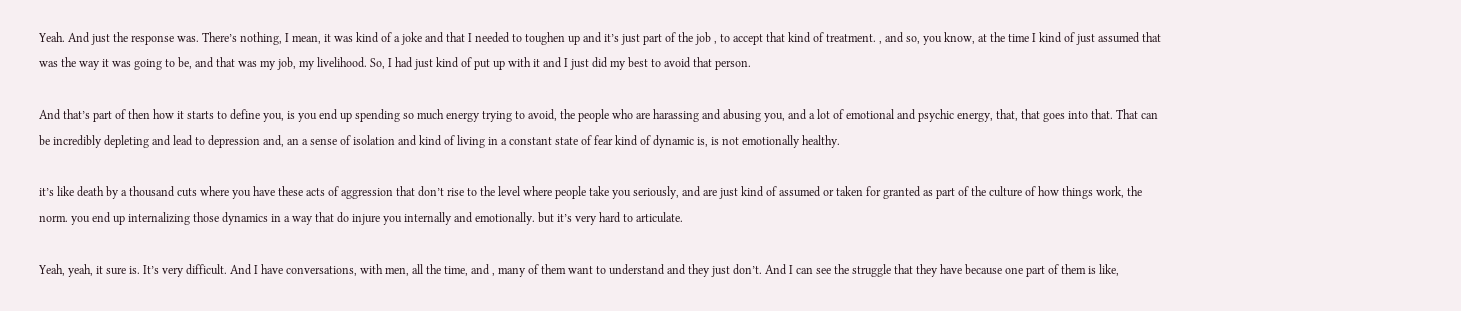Yeah. And just the response was. There’s nothing, I mean, it was kind of a joke and that I needed to toughen up and it’s just part of the job , to accept that kind of treatment. , and so, you know, at the time I kind of just assumed that was the way it was going to be, and that was my job, my livelihood. So, I had just kind of put up with it and I just did my best to avoid that person.

And that’s part of then how it starts to define you, is you end up spending so much energy trying to avoid, the people who are harassing and abusing you, and a lot of emotional and psychic energy, that, that goes into that. That can be incredibly depleting and lead to depression and, an a sense of isolation and kind of living in a constant state of fear kind of dynamic is, is not emotionally healthy.

it’s like death by a thousand cuts where you have these acts of aggression that don’t rise to the level where people take you seriously, and are just kind of assumed or taken for granted as part of the culture of how things work, the norm. you end up internalizing those dynamics in a way that do injure you internally and emotionally. but it’s very hard to articulate.

Yeah, yeah, it sure is. It’s very difficult. And I have conversations, with men, all the time, and , many of them want to understand and they just don’t. And I can see the struggle that they have because one part of them is like,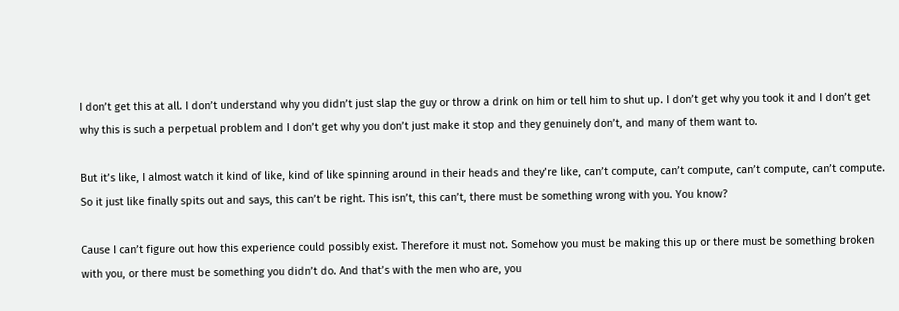I don’t get this at all. I don’t understand why you didn’t just slap the guy or throw a drink on him or tell him to shut up. I don’t get why you took it and I don’t get why this is such a perpetual problem and I don’t get why you don’t just make it stop and they genuinely don’t, and many of them want to.

But it’s like, I almost watch it kind of like, kind of like spinning around in their heads and they’re like, can’t compute, can’t compute, can’t compute, can’t compute. So it just like finally spits out and says, this can’t be right. This isn’t, this can’t, there must be something wrong with you. You know?

Cause I can’t figure out how this experience could possibly exist. Therefore it must not. Somehow you must be making this up or there must be something broken with you, or there must be something you didn’t do. And that’s with the men who are, you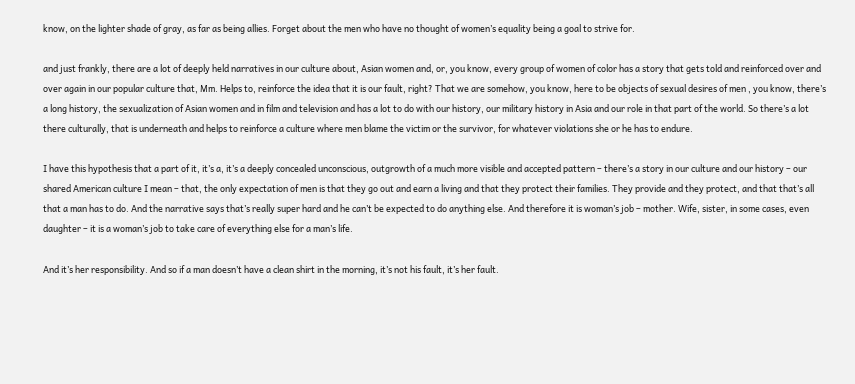know, on the lighter shade of gray, as far as being allies. Forget about the men who have no thought of women’s equality being a goal to strive for.

and just frankly, there are a lot of deeply held narratives in our culture about, Asian women and, or, you know, every group of women of color has a story that gets told and reinforced over and over again in our popular culture that, Mm. Helps to, reinforce the idea that it is our fault, right? That we are somehow, you know, here to be objects of sexual desires of men , you know, there’s a long history, the sexualization of Asian women and in film and television and has a lot to do with our history, our military history in Asia and our role in that part of the world. So there’s a lot there culturally, that is underneath and helps to reinforce a culture where men blame the victim or the survivor, for whatever violations she or he has to endure.

I have this hypothesis that a part of it, it’s a, it’s a deeply concealed unconscious, outgrowth of a much more visible and accepted pattern – there’s a story in our culture and our history – our shared American culture I mean – that, the only expectation of men is that they go out and earn a living and that they protect their families. They provide and they protect, and that that’s all that a man has to do. And the narrative says that’s really super hard and he can’t be expected to do anything else. And therefore it is woman’s job – mother. Wife, sister, in some cases, even daughter – it is a woman’s job to take care of everything else for a man’s life.

And it’s her responsibility. And so if a man doesn’t have a clean shirt in the morning, it’s not his fault, it’s her fault.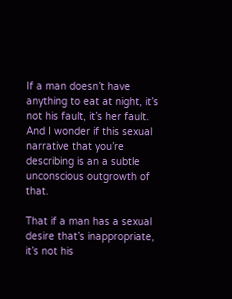If a man doesn’t have anything to eat at night, it’s not his fault, it’s her fault. And I wonder if this sexual narrative that you’re describing is an a subtle unconscious outgrowth of that.

That if a man has a sexual desire that’s inappropriate, it’s not his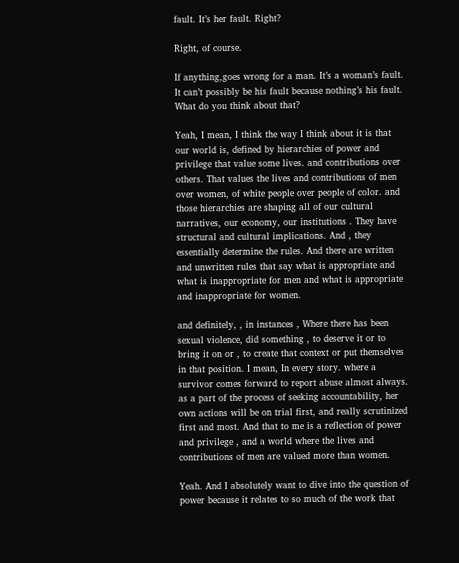fault. It’s her fault. Right?

Right, of course.

If anything,goes wrong for a man. It’s a woman’s fault. It can’t possibly be his fault because nothing’s his fault. What do you think about that?

Yeah, I mean, I think the way I think about it is that our world is, defined by hierarchies of power and privilege that value some lives. and contributions over others. That values the lives and contributions of men over women, of white people over people of color. and those hierarchies are shaping all of our cultural narratives, our economy, our institutions . They have structural and cultural implications. And , they essentially determine the rules. And there are written and unwritten rules that say what is appropriate and what is inappropriate for men and what is appropriate and inappropriate for women.

and definitely, , in instances , Where there has been sexual violence, did something , to deserve it or to bring it on or , to create that context or put themselves in that position. I mean, In every story. where a survivor comes forward to report abuse almost always. as a part of the process of seeking accountability, her own actions will be on trial first, and really scrutinized first and most. And that to me is a reflection of power and privilege , and a world where the lives and contributions of men are valued more than women.

Yeah. And I absolutely want to dive into the question of power because it relates to so much of the work that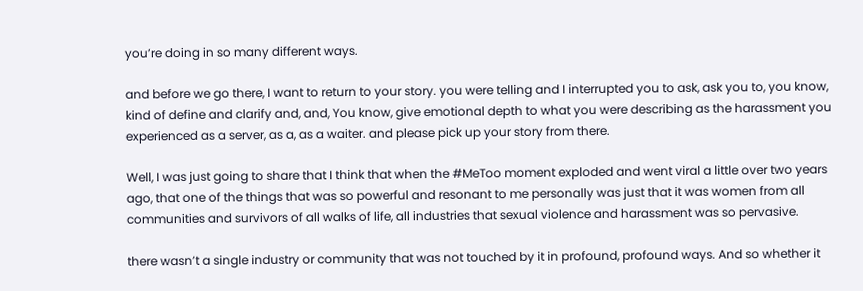you’re doing in so many different ways.

and before we go there, I want to return to your story. you were telling and I interrupted you to ask, ask you to, you know, kind of define and clarify and, and, You know, give emotional depth to what you were describing as the harassment you experienced as a server, as a, as a waiter. and please pick up your story from there.

Well, I was just going to share that I think that when the #MeToo moment exploded and went viral a little over two years ago, that one of the things that was so powerful and resonant to me personally was just that it was women from all communities and survivors of all walks of life, all industries that sexual violence and harassment was so pervasive.

there wasn’t a single industry or community that was not touched by it in profound, profound ways. And so whether it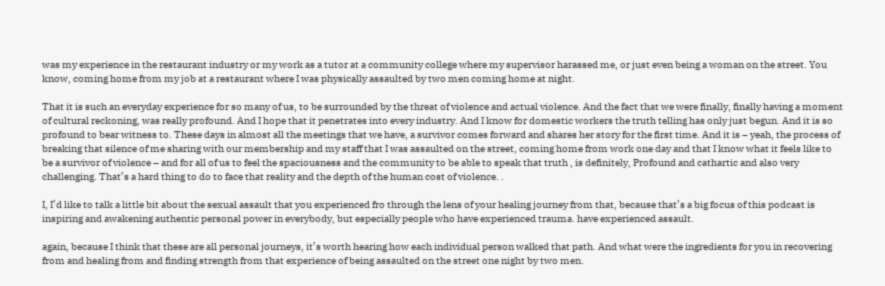was my experience in the restaurant industry or my work as a tutor at a community college where my supervisor harassed me, or just even being a woman on the street. You know, coming home from my job at a restaurant where I was physically assaulted by two men coming home at night.

That it is such an everyday experience for so many of us, to be surrounded by the threat of violence and actual violence. And the fact that we were finally, finally having a moment of cultural reckoning, was really profound. And I hope that it penetrates into every industry. And I know for domestic workers the truth telling has only just begun. And it is so profound to bear witness to. These days in almost all the meetings that we have, a survivor comes forward and shares her story for the first time. And it is – yeah, the process of breaking that silence of me sharing with our membership and my staff that I was assaulted on the street, coming home from work one day and that I know what it feels like to be a survivor of violence – and for all of us to feel the spaciousness and the community to be able to speak that truth , is definitely, Profound and cathartic and also very challenging. That’s a hard thing to do to face that reality and the depth of the human cost of violence. .

I, I’d like to talk a little bit about the sexual assault that you experienced fro through the lens of your healing journey from that, because that’s a big focus of this podcast is inspiring and awakening authentic personal power in everybody, but especially people who have experienced trauma. have experienced assault.

again, because I think that these are all personal journeys, it’s worth hearing how each individual person walked that path. And what were the ingredients for you in recovering from and healing from and finding strength from that experience of being assaulted on the street one night by two men.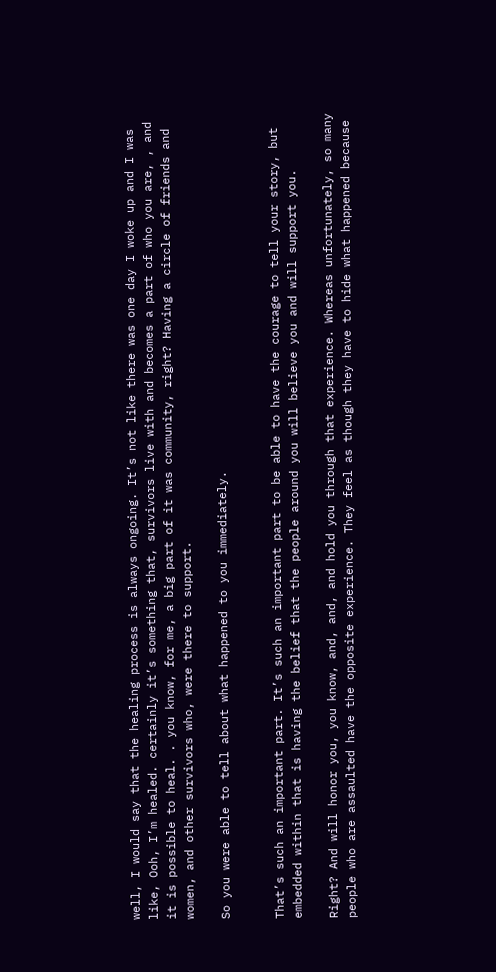well, I would say that the healing process is always ongoing. It’s not like there was one day I woke up and I was like, Ooh, I’m healed. certainly it’s something that, survivors live with and becomes a part of who you are, , and it is possible to heal. . you know, for me, a big part of it was community, right? Having a circle of friends and women, and other survivors who, were there to support.

So you were able to tell about what happened to you immediately.


That’s such an important part. It’s such an important part to be able to have the courage to tell your story, but embedded within that is having the belief that the people around you will believe you and will support you.

Right? And will honor you, you know, and, and, and hold you through that experience. Whereas unfortunately, so many people who are assaulted have the opposite experience. They feel as though they have to hide what happened because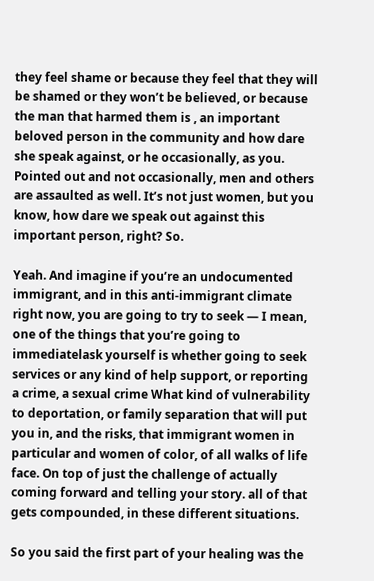they feel shame or because they feel that they will be shamed or they won’t be believed, or because the man that harmed them is , an important beloved person in the community and how dare she speak against, or he occasionally, as you. Pointed out and not occasionally, men and others are assaulted as well. It’s not just women, but you know, how dare we speak out against this important person, right? So.

Yeah. And imagine if you’re an undocumented immigrant, and in this anti-immigrant climate right now, you are going to try to seek — I mean, one of the things that you’re going to immediatelask yourself is whether going to seek services or any kind of help support, or reporting a crime, a sexual crime What kind of vulnerability to deportation, or family separation that will put you in, and the risks, that immigrant women in particular and women of color, of all walks of life face. On top of just the challenge of actually coming forward and telling your story. all of that gets compounded, in these different situations.

So you said the first part of your healing was the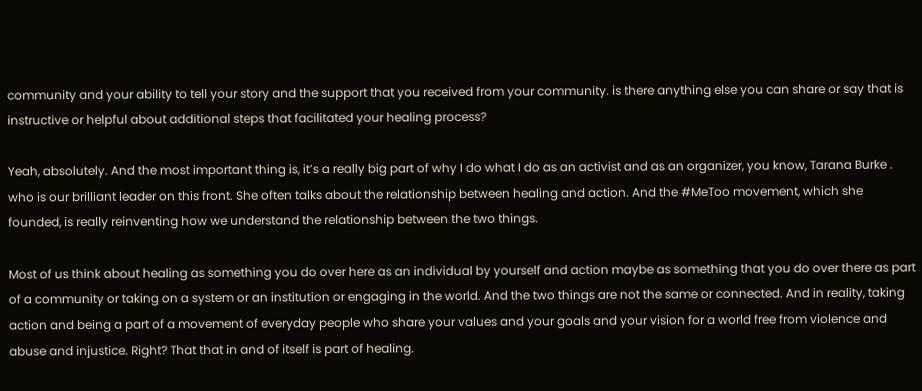community and your ability to tell your story and the support that you received from your community. is there anything else you can share or say that is instructive or helpful about additional steps that facilitated your healing process?

Yeah, absolutely. And the most important thing is, it’s a really big part of why I do what I do as an activist and as an organizer, you know, Tarana Burke . who is our brilliant leader on this front. She often talks about the relationship between healing and action. And the #MeToo movement, which she founded, is really reinventing how we understand the relationship between the two things.

Most of us think about healing as something you do over here as an individual by yourself and action maybe as something that you do over there as part of a community or taking on a system or an institution or engaging in the world. And the two things are not the same or connected. And in reality, taking action and being a part of a movement of everyday people who share your values and your goals and your vision for a world free from violence and abuse and injustice. Right? That that in and of itself is part of healing.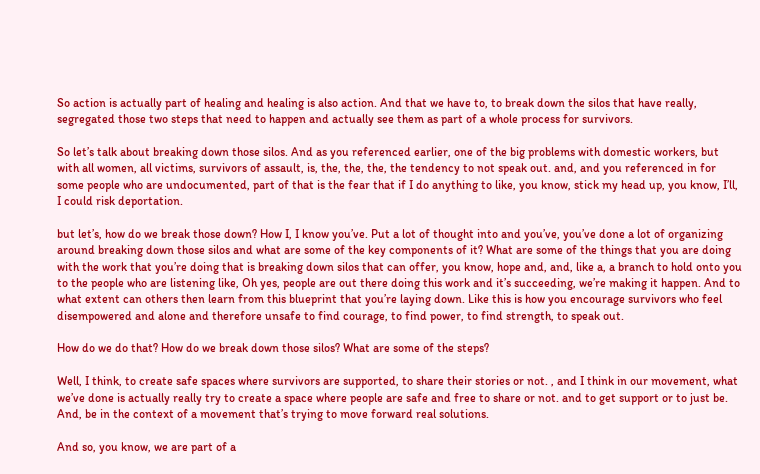So action is actually part of healing and healing is also action. And that we have to, to break down the silos that have really, segregated those two steps that need to happen and actually see them as part of a whole process for survivors.

So let’s talk about breaking down those silos. And as you referenced earlier, one of the big problems with domestic workers, but with all women, all victims, survivors of assault, is, the, the, the, the tendency to not speak out. and, and you referenced in for some people who are undocumented, part of that is the fear that if I do anything to like, you know, stick my head up, you know, I’ll, I could risk deportation.

but let’s, how do we break those down? How I, I know you’ve. Put a lot of thought into and you’ve, you’ve done a lot of organizing around breaking down those silos and what are some of the key components of it? What are some of the things that you are doing with the work that you’re doing that is breaking down silos that can offer, you know, hope and, and, like a, a branch to hold onto you to the people who are listening like, Oh yes, people are out there doing this work and it’s succeeding, we’re making it happen. And to what extent can others then learn from this blueprint that you’re laying down. Like this is how you encourage survivors who feel disempowered and alone and therefore unsafe to find courage, to find power, to find strength, to speak out.

How do we do that? How do we break down those silos? What are some of the steps?

Well, I think, to create safe spaces where survivors are supported, to share their stories or not. , and I think in our movement, what we’ve done is actually really try to create a space where people are safe and free to share or not. and to get support or to just be. And, be in the context of a movement that’s trying to move forward real solutions.

And so, you know, we are part of a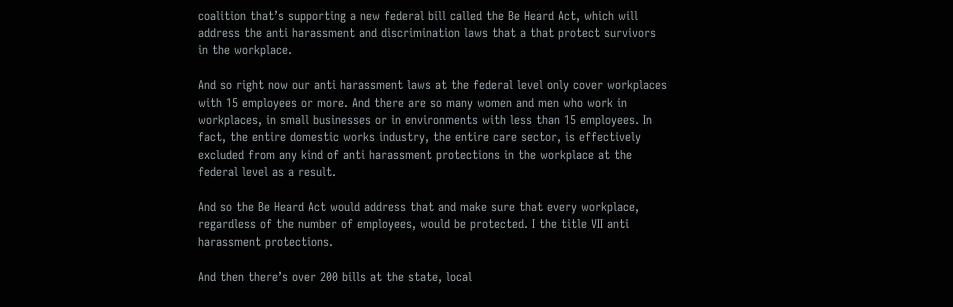coalition that’s supporting a new federal bill called the Be Heard Act, which will address the anti harassment and discrimination laws that a that protect survivors in the workplace.

And so right now our anti harassment laws at the federal level only cover workplaces with 15 employees or more. And there are so many women and men who work in workplaces, in small businesses or in environments with less than 15 employees. In fact, the entire domestic works industry, the entire care sector, is effectively excluded from any kind of anti harassment protections in the workplace at the federal level as a result.

And so the Be Heard Act would address that and make sure that every workplace, regardless of the number of employees, would be protected. I the title VII anti harassment protections.

And then there’s over 200 bills at the state, local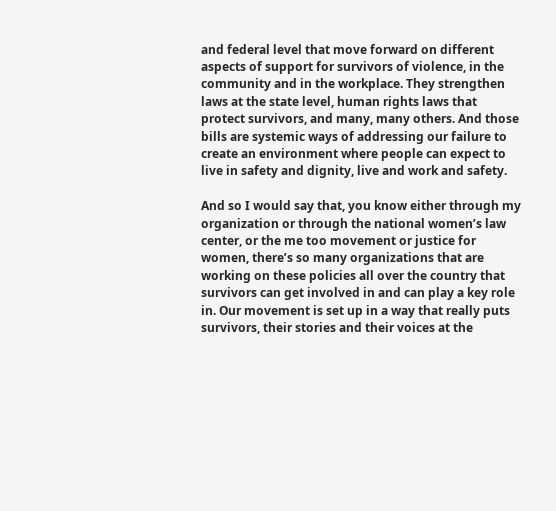and federal level that move forward on different aspects of support for survivors of violence, in the community and in the workplace. They strengthen laws at the state level, human rights laws that protect survivors, and many, many others. And those bills are systemic ways of addressing our failure to create an environment where people can expect to live in safety and dignity, live and work and safety.

And so I would say that, you know either through my organization or through the national women’s law center, or the me too movement or justice for women, there’s so many organizations that are working on these policies all over the country that survivors can get involved in and can play a key role in. Our movement is set up in a way that really puts survivors, their stories and their voices at the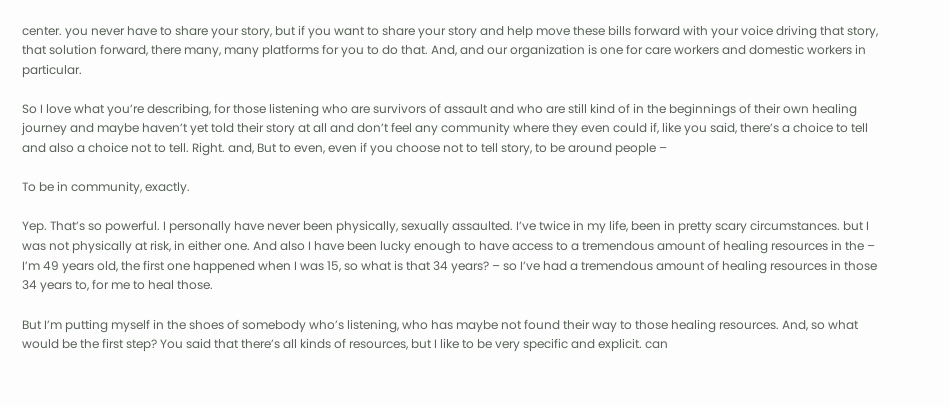center. you never have to share your story, but if you want to share your story and help move these bills forward with your voice driving that story, that solution forward, there many, many platforms for you to do that. And, and our organization is one for care workers and domestic workers in particular.

So I love what you’re describing, for those listening who are survivors of assault and who are still kind of in the beginnings of their own healing journey and maybe haven’t yet told their story at all and don’t feel any community where they even could if, like you said, there’s a choice to tell and also a choice not to tell. Right. and, But to even, even if you choose not to tell story, to be around people –

To be in community, exactly.

Yep. That’s so powerful. I personally have never been physically, sexually assaulted. I’ve twice in my life, been in pretty scary circumstances. but I was not physically at risk, in either one. And also I have been lucky enough to have access to a tremendous amount of healing resources in the – I’m 49 years old, the first one happened when I was 15, so what is that 34 years? – so I’ve had a tremendous amount of healing resources in those 34 years to, for me to heal those.

But I’m putting myself in the shoes of somebody who’s listening, who has maybe not found their way to those healing resources. And, so what would be the first step? You said that there’s all kinds of resources, but I like to be very specific and explicit. can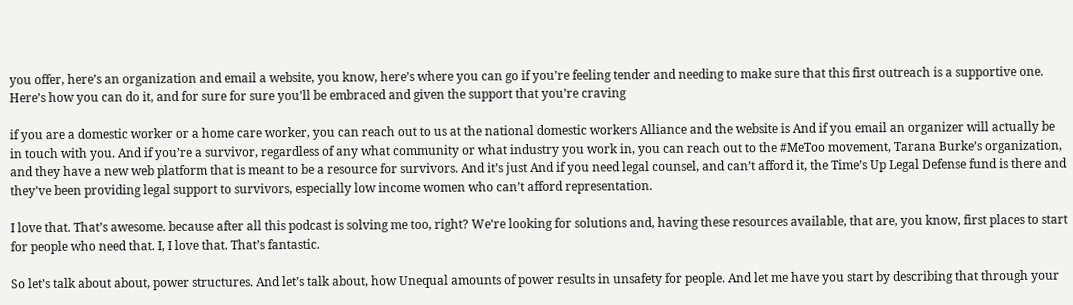you offer, here’s an organization and email a website, you know, here’s where you can go if you’re feeling tender and needing to make sure that this first outreach is a supportive one. Here’s how you can do it, and for sure for sure you’ll be embraced and given the support that you’re craving

if you are a domestic worker or a home care worker, you can reach out to us at the national domestic workers Alliance and the website is And if you email an organizer will actually be in touch with you. And if you’re a survivor, regardless of any what community or what industry you work in, you can reach out to the #MeToo movement, Tarana Burke’s organization, and they have a new web platform that is meant to be a resource for survivors. And it’s just And if you need legal counsel, and can’t afford it, the Time’s Up Legal Defense fund is there and they’ve been providing legal support to survivors, especially low income women who can’t afford representation.

I love that. That’s awesome. because after all this podcast is solving me too, right? We’re looking for solutions and, having these resources available, that are, you know, first places to start for people who need that. I, I love that. That’s fantastic.

So let’s talk about about, power structures. And let’s talk about, how Unequal amounts of power results in unsafety for people. And let me have you start by describing that through your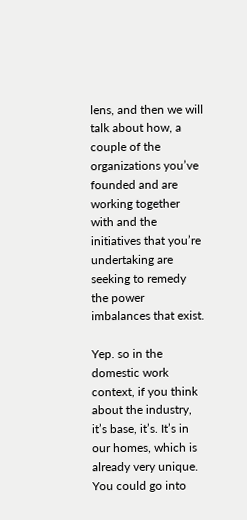lens, and then we will talk about how, a couple of the organizations you’ve founded and are working together with and the initiatives that you’re undertaking are seeking to remedy the power imbalances that exist.

Yep. so in the domestic work context, if you think about the industry, it’s base, it’s. It’s in our homes, which is already very unique. You could go into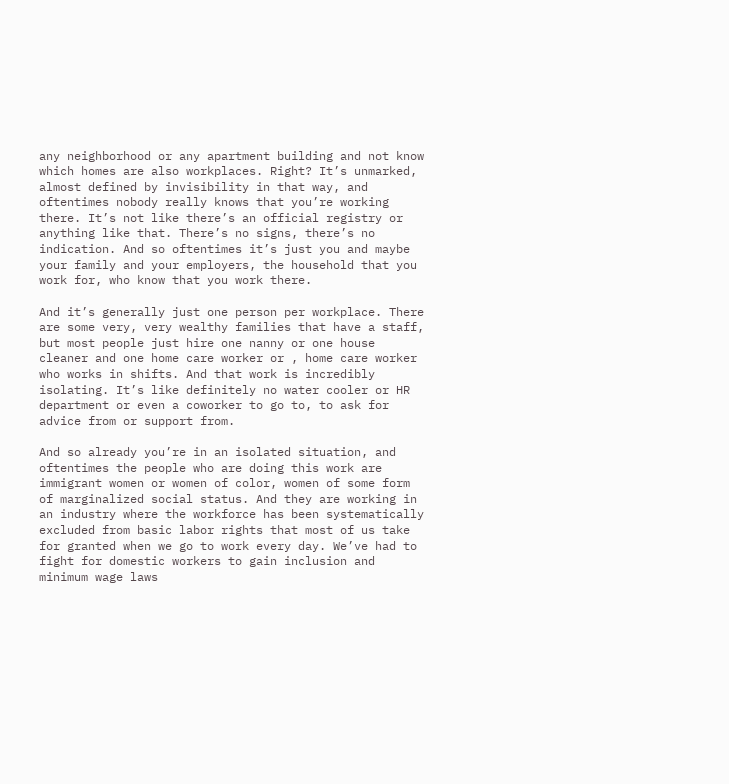any neighborhood or any apartment building and not know which homes are also workplaces. Right? It’s unmarked, almost defined by invisibility in that way, and oftentimes nobody really knows that you’re working there. It’s not like there’s an official registry or anything like that. There’s no signs, there’s no indication. And so oftentimes it’s just you and maybe your family and your employers, the household that you work for, who know that you work there.

And it’s generally just one person per workplace. There are some very, very wealthy families that have a staff, but most people just hire one nanny or one house cleaner and one home care worker or , home care worker who works in shifts. And that work is incredibly isolating. It’s like definitely no water cooler or HR department or even a coworker to go to, to ask for advice from or support from.

And so already you’re in an isolated situation, and oftentimes the people who are doing this work are immigrant women or women of color, women of some form of marginalized social status. And they are working in an industry where the workforce has been systematically excluded from basic labor rights that most of us take for granted when we go to work every day. We’ve had to fight for domestic workers to gain inclusion and minimum wage laws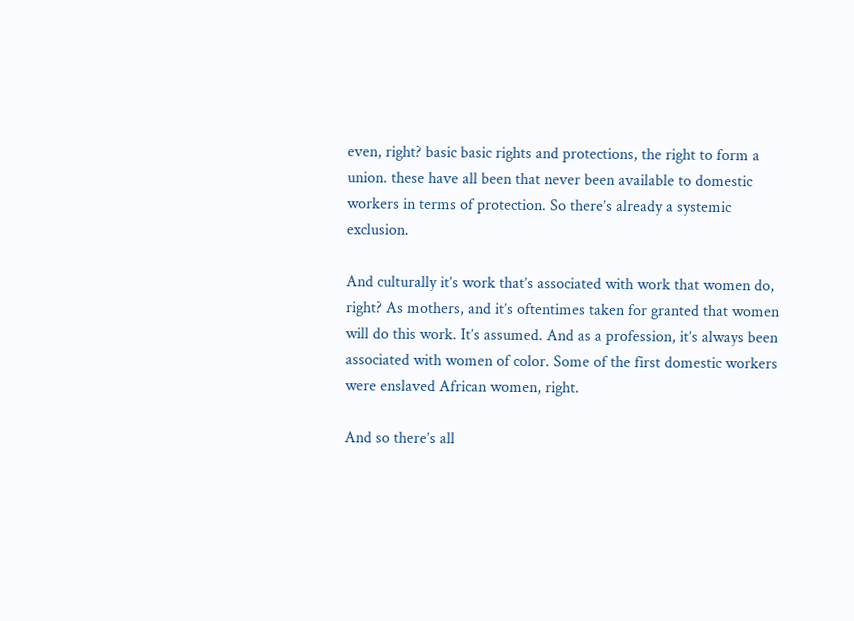even, right? basic basic rights and protections, the right to form a union. these have all been that never been available to domestic workers in terms of protection. So there’s already a systemic exclusion.

And culturally it’s work that’s associated with work that women do, right? As mothers, and it’s oftentimes taken for granted that women will do this work. It’s assumed. And as a profession, it’s always been associated with women of color. Some of the first domestic workers were enslaved African women, right.

And so there’s all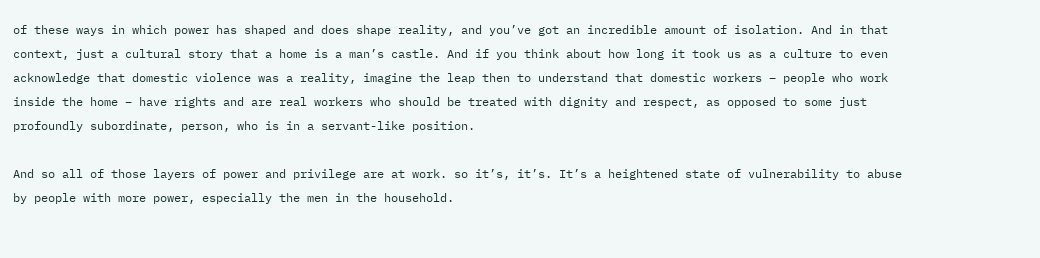of these ways in which power has shaped and does shape reality, and you’ve got an incredible amount of isolation. And in that context, just a cultural story that a home is a man’s castle. And if you think about how long it took us as a culture to even acknowledge that domestic violence was a reality, imagine the leap then to understand that domestic workers – people who work inside the home – have rights and are real workers who should be treated with dignity and respect, as opposed to some just profoundly subordinate, person, who is in a servant-like position.

And so all of those layers of power and privilege are at work. so it’s, it’s. It’s a heightened state of vulnerability to abuse by people with more power, especially the men in the household.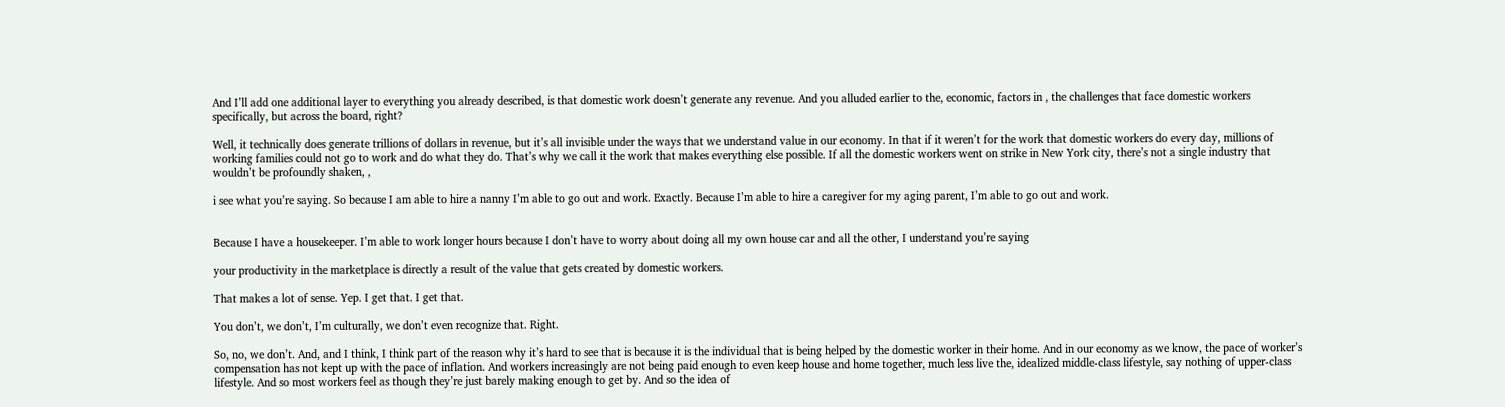And I’ll add one additional layer to everything you already described, is that domestic work doesn’t generate any revenue. And you alluded earlier to the, economic, factors in , the challenges that face domestic workers specifically, but across the board, right?

Well, it technically does generate trillions of dollars in revenue, but it’s all invisible under the ways that we understand value in our economy. In that if it weren’t for the work that domestic workers do every day, millions of working families could not go to work and do what they do. That’s why we call it the work that makes everything else possible. If all the domestic workers went on strike in New York city, there’s not a single industry that wouldn’t be profoundly shaken, ,

i see what you’re saying. So because I am able to hire a nanny I’m able to go out and work. Exactly. Because I’m able to hire a caregiver for my aging parent, I’m able to go out and work.


Because I have a housekeeper. I’m able to work longer hours because I don’t have to worry about doing all my own house car and all the other, I understand you’re saying

your productivity in the marketplace is directly a result of the value that gets created by domestic workers.

That makes a lot of sense. Yep. I get that. I get that.

You don’t, we don’t, I’m culturally, we don’t even recognize that. Right.

So, no, we don’t. And, and I think, I think part of the reason why it’s hard to see that is because it is the individual that is being helped by the domestic worker in their home. And in our economy as we know, the pace of worker’s compensation has not kept up with the pace of inflation. And workers increasingly are not being paid enough to even keep house and home together, much less live the, idealized middle-class lifestyle, say nothing of upper-class lifestyle. And so most workers feel as though they’re just barely making enough to get by. And so the idea of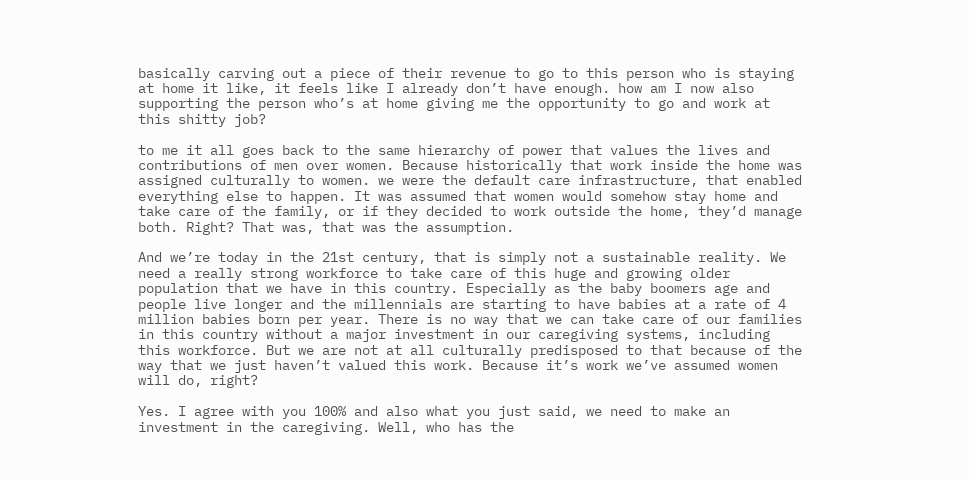basically carving out a piece of their revenue to go to this person who is staying at home it like, it feels like I already don’t have enough. how am I now also supporting the person who’s at home giving me the opportunity to go and work at this shitty job?

to me it all goes back to the same hierarchy of power that values the lives and contributions of men over women. Because historically that work inside the home was assigned culturally to women. we were the default care infrastructure, that enabled everything else to happen. It was assumed that women would somehow stay home and take care of the family, or if they decided to work outside the home, they’d manage both. Right? That was, that was the assumption.

And we’re today in the 21st century, that is simply not a sustainable reality. We need a really strong workforce to take care of this huge and growing older population that we have in this country. Especially as the baby boomers age and people live longer and the millennials are starting to have babies at a rate of 4 million babies born per year. There is no way that we can take care of our families in this country without a major investment in our caregiving systems, including this workforce. But we are not at all culturally predisposed to that because of the way that we just haven’t valued this work. Because it’s work we’ve assumed women will do, right?

Yes. I agree with you 100% and also what you just said, we need to make an investment in the caregiving. Well, who has the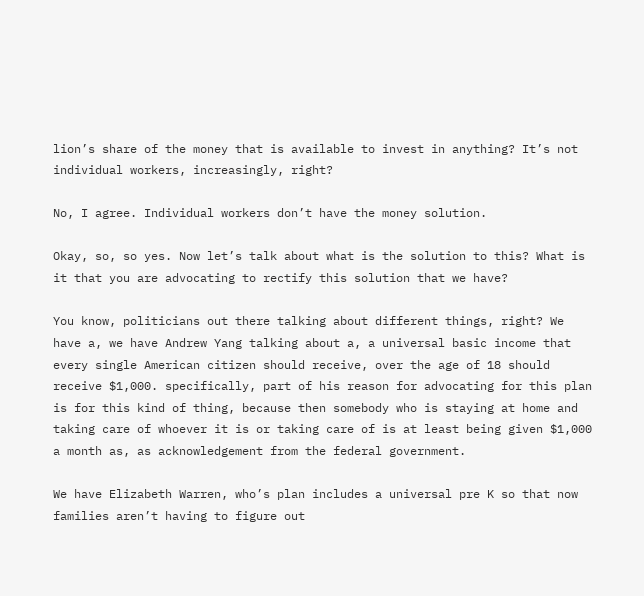lion’s share of the money that is available to invest in anything? It’s not individual workers, increasingly, right?

No, I agree. Individual workers don’t have the money solution.

Okay, so, so yes. Now let’s talk about what is the solution to this? What is it that you are advocating to rectify this solution that we have?

You know, politicians out there talking about different things, right? We have a, we have Andrew Yang talking about a, a universal basic income that every single American citizen should receive, over the age of 18 should receive $1,000. specifically, part of his reason for advocating for this plan is for this kind of thing, because then somebody who is staying at home and taking care of whoever it is or taking care of is at least being given $1,000 a month as, as acknowledgement from the federal government.

We have Elizabeth Warren, who’s plan includes a universal pre K so that now families aren’t having to figure out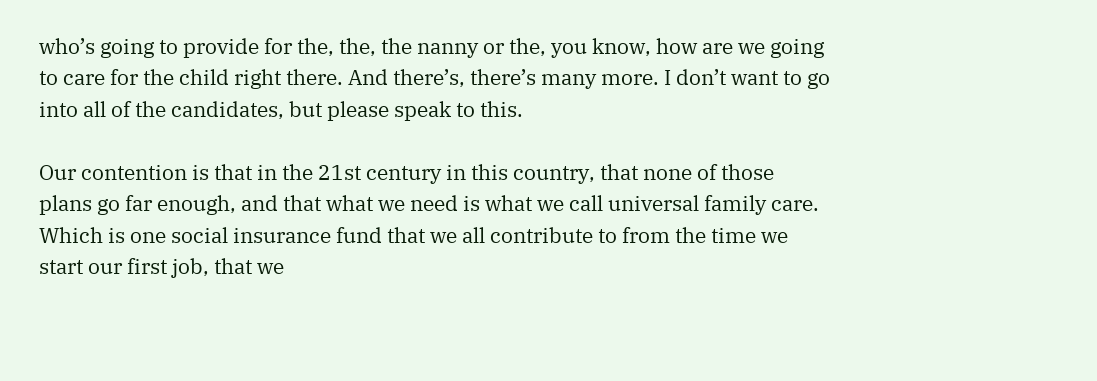who’s going to provide for the, the, the nanny or the, you know, how are we going to care for the child right there. And there’s, there’s many more. I don’t want to go into all of the candidates, but please speak to this.

Our contention is that in the 21st century in this country, that none of those plans go far enough, and that what we need is what we call universal family care. Which is one social insurance fund that we all contribute to from the time we start our first job, that we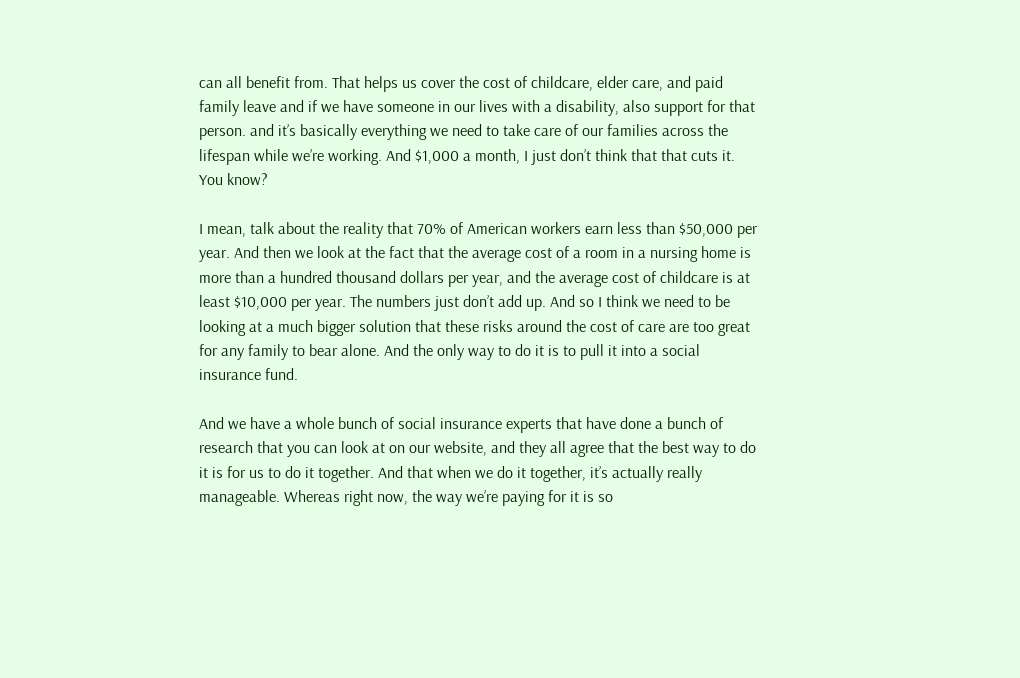can all benefit from. That helps us cover the cost of childcare, elder care, and paid family leave and if we have someone in our lives with a disability, also support for that person. and it’s basically everything we need to take care of our families across the lifespan while we’re working. And $1,000 a month, I just don’t think that that cuts it. You know?

I mean, talk about the reality that 70% of American workers earn less than $50,000 per year. And then we look at the fact that the average cost of a room in a nursing home is more than a hundred thousand dollars per year, and the average cost of childcare is at least $10,000 per year. The numbers just don’t add up. And so I think we need to be looking at a much bigger solution that these risks around the cost of care are too great for any family to bear alone. And the only way to do it is to pull it into a social insurance fund.

And we have a whole bunch of social insurance experts that have done a bunch of research that you can look at on our website, and they all agree that the best way to do it is for us to do it together. And that when we do it together, it’s actually really manageable. Whereas right now, the way we’re paying for it is so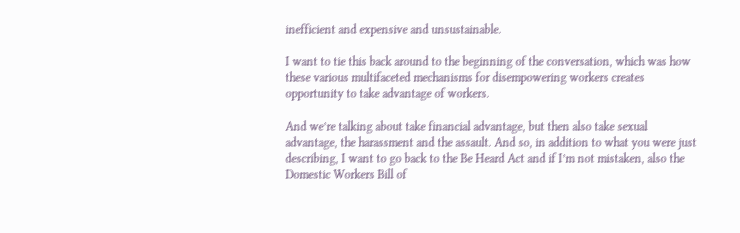inefficient and expensive and unsustainable.

I want to tie this back around to the beginning of the conversation, which was how these various multifaceted mechanisms for disempowering workers creates opportunity to take advantage of workers.

And we’re talking about take financial advantage, but then also take sexual advantage, the harassment and the assault. And so, in addition to what you were just describing, I want to go back to the Be Heard Act and if I’m not mistaken, also the Domestic Workers Bill of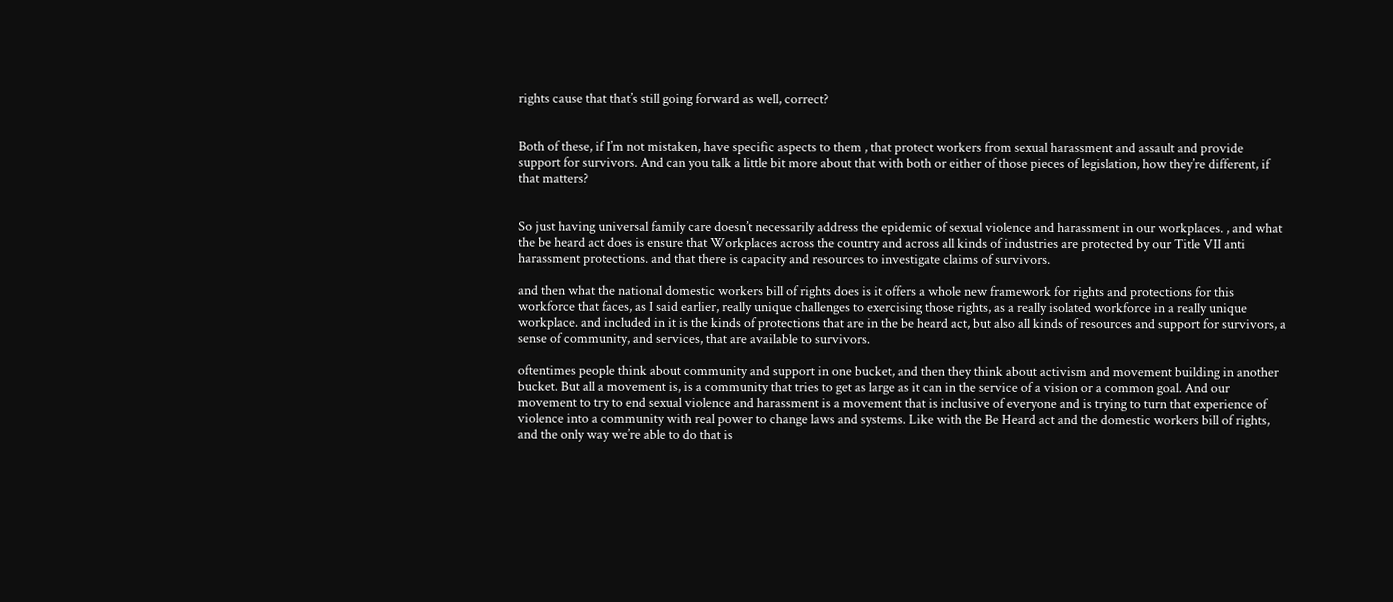rights cause that that’s still going forward as well, correct?


Both of these, if I’m not mistaken, have specific aspects to them , that protect workers from sexual harassment and assault and provide support for survivors. And can you talk a little bit more about that with both or either of those pieces of legislation, how they’re different, if that matters?


So just having universal family care doesn’t necessarily address the epidemic of sexual violence and harassment in our workplaces. , and what the be heard act does is ensure that Workplaces across the country and across all kinds of industries are protected by our Title VII anti harassment protections. and that there is capacity and resources to investigate claims of survivors.

and then what the national domestic workers bill of rights does is it offers a whole new framework for rights and protections for this workforce that faces, as I said earlier, really unique challenges to exercising those rights, as a really isolated workforce in a really unique workplace. and included in it is the kinds of protections that are in the be heard act, but also all kinds of resources and support for survivors, a sense of community, and services, that are available to survivors.

oftentimes people think about community and support in one bucket, and then they think about activism and movement building in another bucket. But all a movement is, is a community that tries to get as large as it can in the service of a vision or a common goal. And our movement to try to end sexual violence and harassment is a movement that is inclusive of everyone and is trying to turn that experience of violence into a community with real power to change laws and systems. Like with the Be Heard act and the domestic workers bill of rights, and the only way we’re able to do that is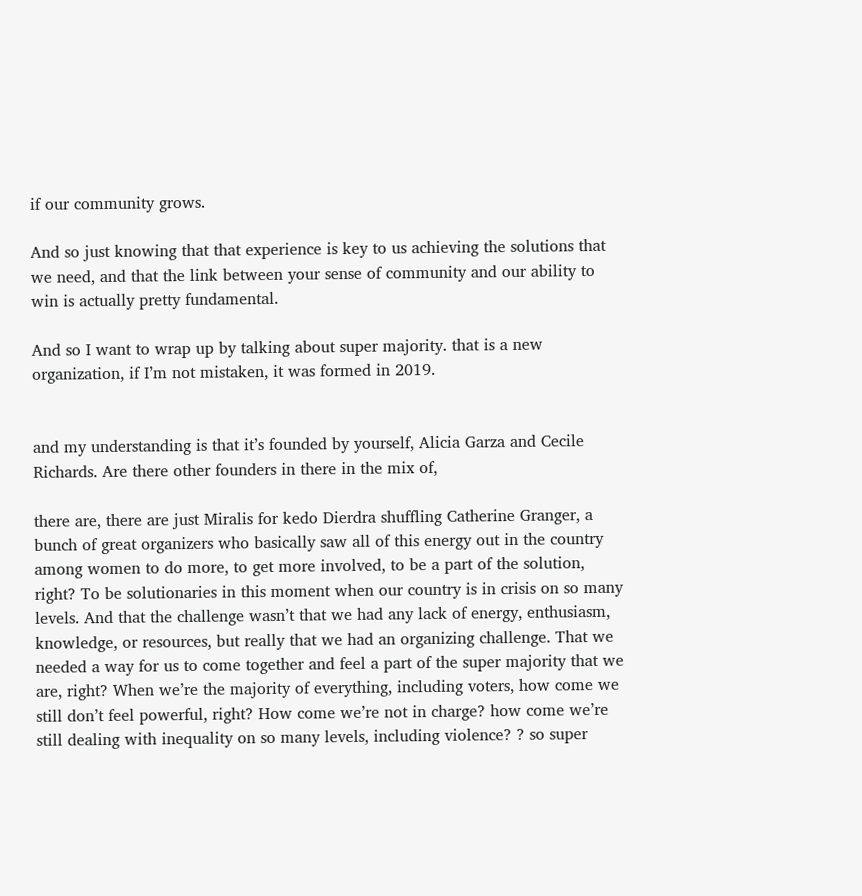if our community grows.

And so just knowing that that experience is key to us achieving the solutions that we need, and that the link between your sense of community and our ability to win is actually pretty fundamental.

And so I want to wrap up by talking about super majority. that is a new organization, if I’m not mistaken, it was formed in 2019.


and my understanding is that it’s founded by yourself, Alicia Garza and Cecile Richards. Are there other founders in there in the mix of,

there are, there are just Miralis for kedo Dierdra shuffling Catherine Granger, a bunch of great organizers who basically saw all of this energy out in the country among women to do more, to get more involved, to be a part of the solution, right? To be solutionaries in this moment when our country is in crisis on so many levels. And that the challenge wasn’t that we had any lack of energy, enthusiasm, knowledge, or resources, but really that we had an organizing challenge. That we needed a way for us to come together and feel a part of the super majority that we are, right? When we’re the majority of everything, including voters, how come we still don’t feel powerful, right? How come we’re not in charge? how come we’re still dealing with inequality on so many levels, including violence? ? so super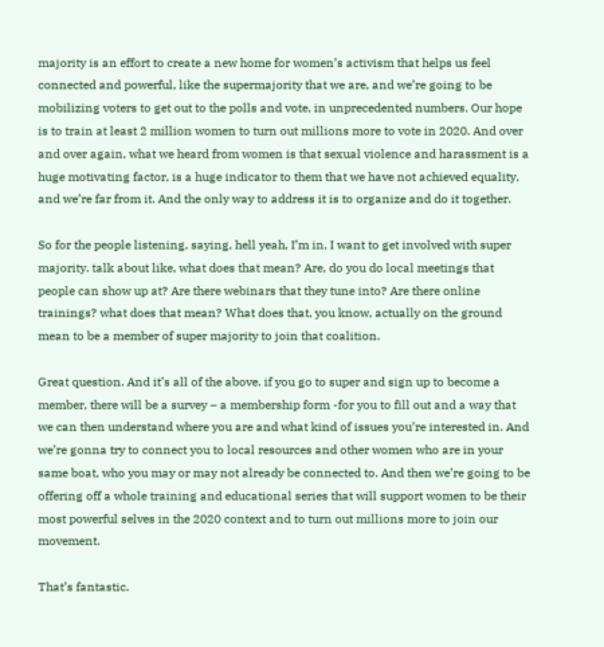majority is an effort to create a new home for women’s activism that helps us feel connected and powerful, like the supermajority that we are, and we’re going to be mobilizing voters to get out to the polls and vote, in unprecedented numbers. Our hope is to train at least 2 million women to turn out millions more to vote in 2020. And over and over again, what we heard from women is that sexual violence and harassment is a huge motivating factor, is a huge indicator to them that we have not achieved equality, and we’re far from it. And the only way to address it is to organize and do it together.

So for the people listening, saying, hell yeah, I’m in, I want to get involved with super majority. talk about like, what does that mean? Are, do you do local meetings that people can show up at? Are there webinars that they tune into? Are there online trainings? what does that mean? What does that, you know, actually on the ground mean to be a member of super majority to join that coalition.

Great question. And it’s all of the above. if you go to super and sign up to become a member, there will be a survey – a membership form -for you to fill out and a way that we can then understand where you are and what kind of issues you’re interested in. And we’re gonna try to connect you to local resources and other women who are in your same boat, who you may or may not already be connected to. And then we’re going to be offering off a whole training and educational series that will support women to be their most powerful selves in the 2020 context and to turn out millions more to join our movement.

That’s fantastic.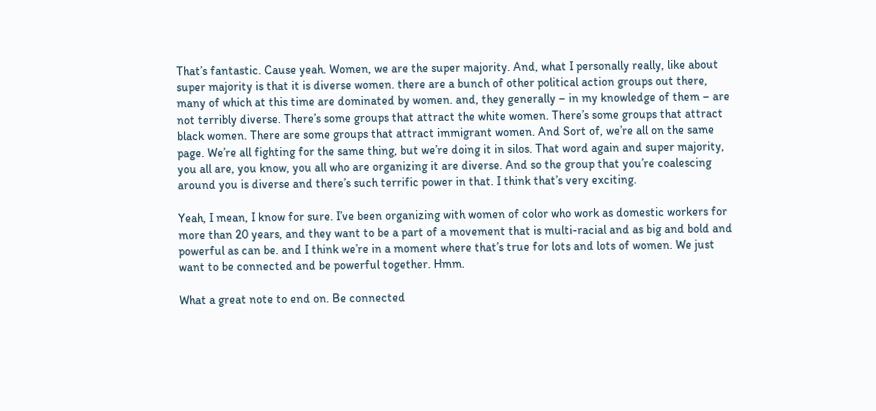That’s fantastic. Cause yeah. Women, we are the super majority. And, what I personally really, like about super majority is that it is diverse women. there are a bunch of other political action groups out there, many of which at this time are dominated by women. and, they generally – in my knowledge of them – are not terribly diverse. There’s some groups that attract the white women. There’s some groups that attract black women. There are some groups that attract immigrant women. And Sort of, we’re all on the same page. We’re all fighting for the same thing, but we’re doing it in silos. That word again and super majority, you all are, you know, you all who are organizing it are diverse. And so the group that you’re coalescing around you is diverse and there’s such terrific power in that. I think that’s very exciting.

Yeah, I mean, I know for sure. I’ve been organizing with women of color who work as domestic workers for more than 20 years, and they want to be a part of a movement that is multi-racial and as big and bold and powerful as can be. and I think we’re in a moment where that’s true for lots and lots of women. We just want to be connected and be powerful together. Hmm.

What a great note to end on. Be connected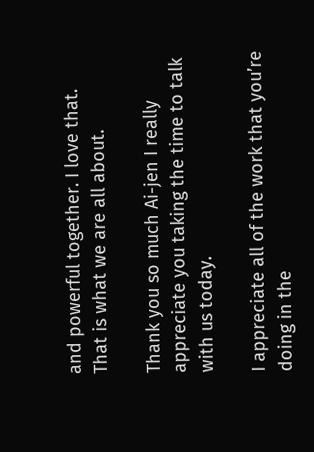and powerful together. I love that. That is what we are all about.

Thank you so much Ai-jen I really appreciate you taking the time to talk with us today.

I appreciate all of the work that you’re doing in the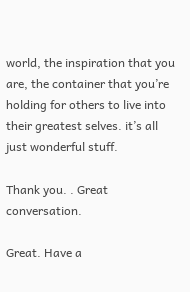world, the inspiration that you are, the container that you’re holding for others to live into their greatest selves. it’s all just wonderful stuff.

Thank you. . Great conversation.

Great. Have a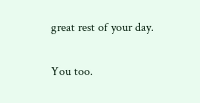great rest of your day.

You too.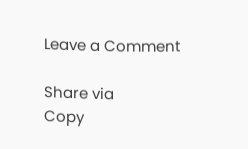Leave a Comment

Share via
Copy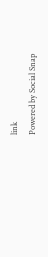link
Powered by Social Snap